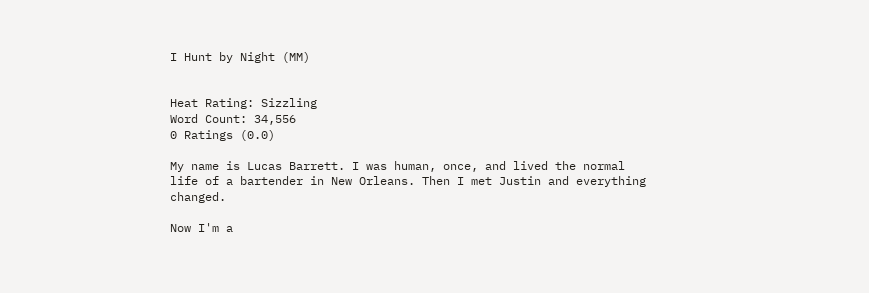I Hunt by Night (MM)


Heat Rating: Sizzling
Word Count: 34,556
0 Ratings (0.0)

My name is Lucas Barrett. I was human, once, and lived the normal life of a bartender in New Orleans. Then I met Justin and everything changed.

Now I'm a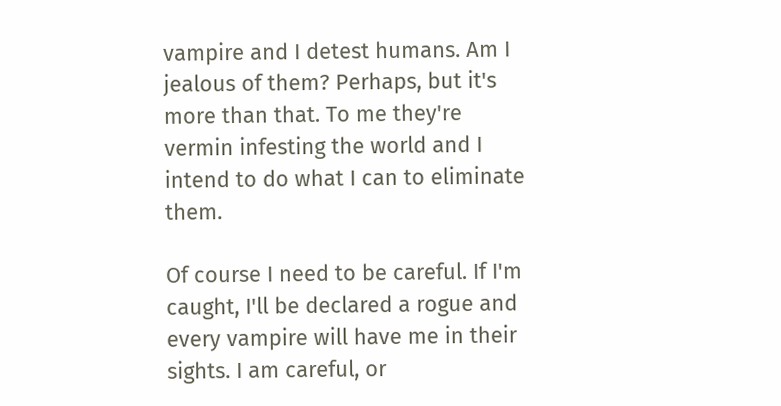vampire and I detest humans. Am I jealous of them? Perhaps, but it's more than that. To me they're vermin infesting the world and I intend to do what I can to eliminate them.

Of course I need to be careful. If I'm caught, I'll be declared a rogue and every vampire will have me in their sights. I am careful, or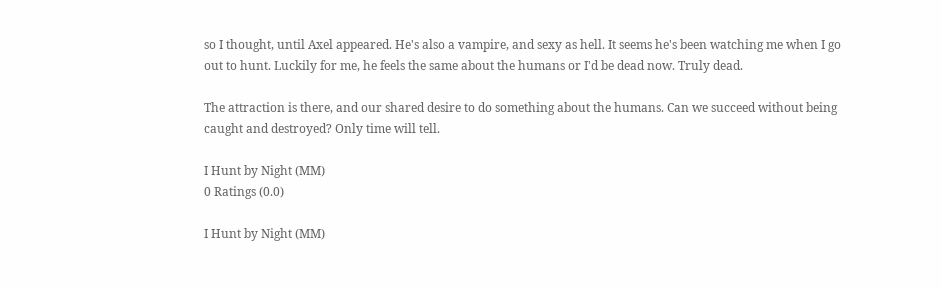so I thought, until Axel appeared. He's also a vampire, and sexy as hell. It seems he's been watching me when I go out to hunt. Luckily for me, he feels the same about the humans or I'd be dead now. Truly dead.

The attraction is there, and our shared desire to do something about the humans. Can we succeed without being caught and destroyed? Only time will tell.

I Hunt by Night (MM)
0 Ratings (0.0)

I Hunt by Night (MM)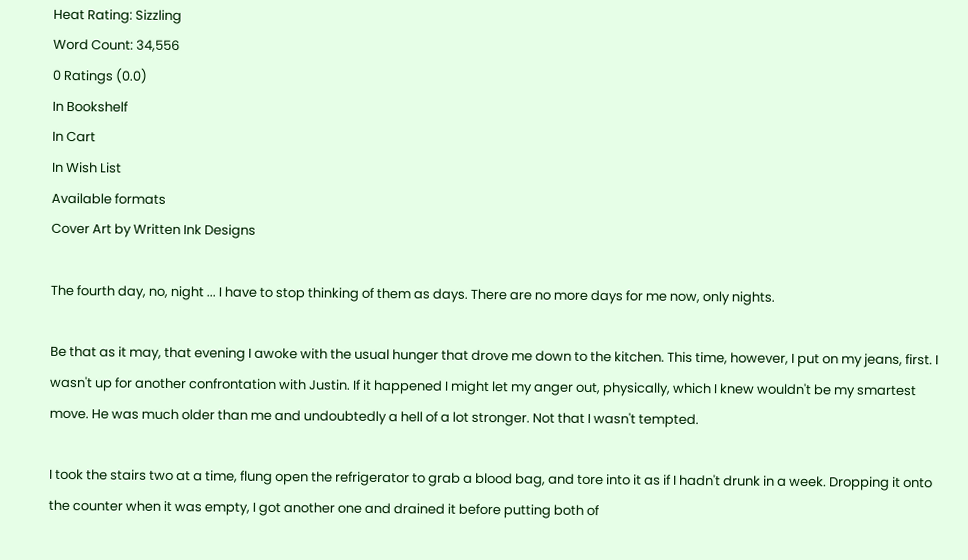Heat Rating: Sizzling
Word Count: 34,556
0 Ratings (0.0)
In Bookshelf
In Cart
In Wish List
Available formats
Cover Art by Written Ink Designs

The fourth day, no, night ... I have to stop thinking of them as days. There are no more days for me now, only nights.

Be that as it may, that evening I awoke with the usual hunger that drove me down to the kitchen. This time, however, I put on my jeans, first. I wasn't up for another confrontation with Justin. If it happened I might let my anger out, physically, which I knew wouldn't be my smartest move. He was much older than me and undoubtedly a hell of a lot stronger. Not that I wasn't tempted.

I took the stairs two at a time, flung open the refrigerator to grab a blood bag, and tore into it as if I hadn't drunk in a week. Dropping it onto the counter when it was empty, I got another one and drained it before putting both of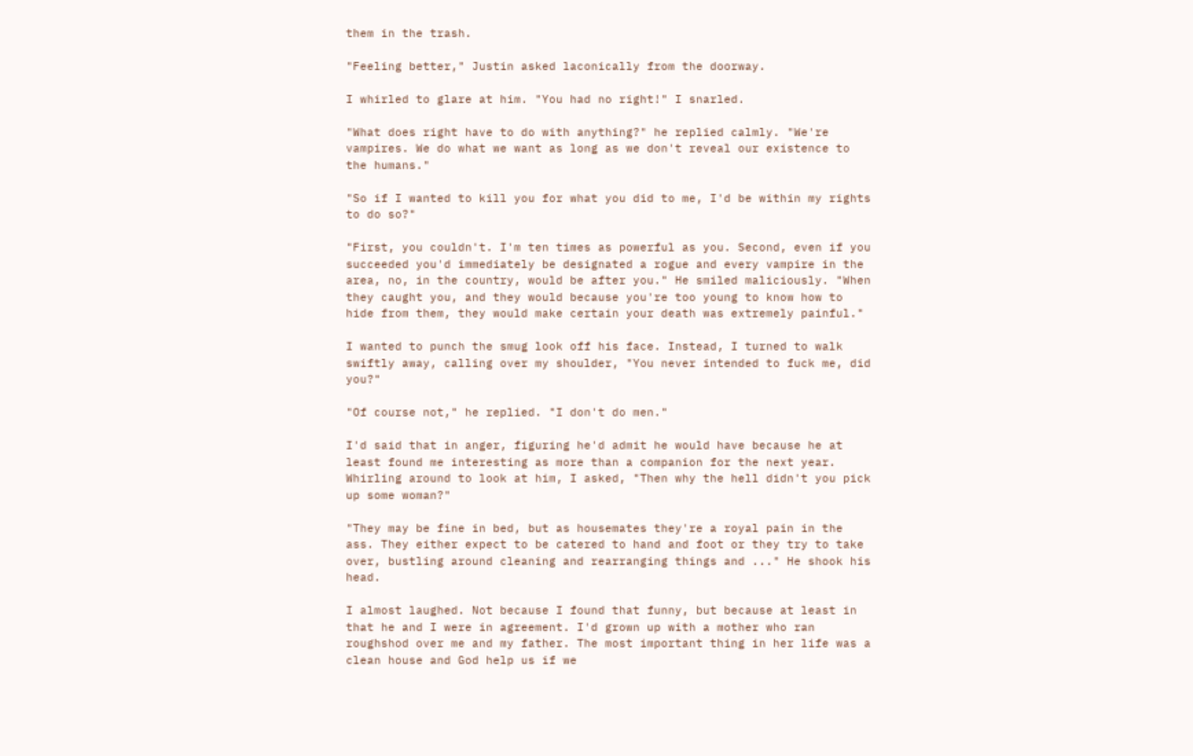them in the trash.

"Feeling better," Justin asked laconically from the doorway.

I whirled to glare at him. "You had no right!" I snarled.

"What does right have to do with anything?" he replied calmly. "We're vampires. We do what we want as long as we don't reveal our existence to the humans."

"So if I wanted to kill you for what you did to me, I'd be within my rights to do so?"

"First, you couldn't. I'm ten times as powerful as you. Second, even if you succeeded you'd immediately be designated a rogue and every vampire in the area, no, in the country, would be after you." He smiled maliciously. "When they caught you, and they would because you're too young to know how to hide from them, they would make certain your death was extremely painful."

I wanted to punch the smug look off his face. Instead, I turned to walk swiftly away, calling over my shoulder, "You never intended to fuck me, did you?"

"Of course not," he replied. "I don't do men."

I'd said that in anger, figuring he'd admit he would have because he at least found me interesting as more than a companion for the next year. Whirling around to look at him, I asked, "Then why the hell didn't you pick up some woman?"

"They may be fine in bed, but as housemates they're a royal pain in the ass. They either expect to be catered to hand and foot or they try to take over, bustling around cleaning and rearranging things and ..." He shook his head.

I almost laughed. Not because I found that funny, but because at least in that he and I were in agreement. I'd grown up with a mother who ran roughshod over me and my father. The most important thing in her life was a clean house and God help us if we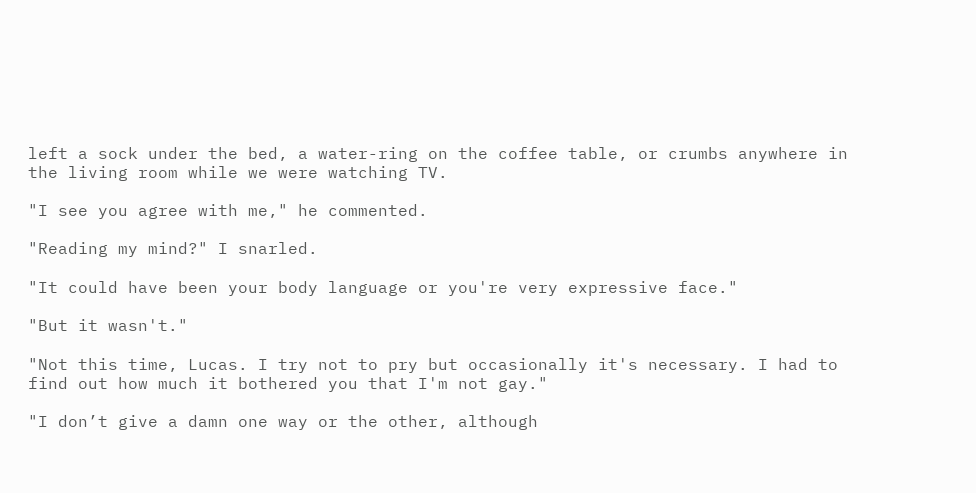left a sock under the bed, a water-ring on the coffee table, or crumbs anywhere in the living room while we were watching TV.

"I see you agree with me," he commented.

"Reading my mind?" I snarled.

"It could have been your body language or you're very expressive face."

"But it wasn't."

"Not this time, Lucas. I try not to pry but occasionally it's necessary. I had to find out how much it bothered you that I'm not gay."

"I don’t give a damn one way or the other, although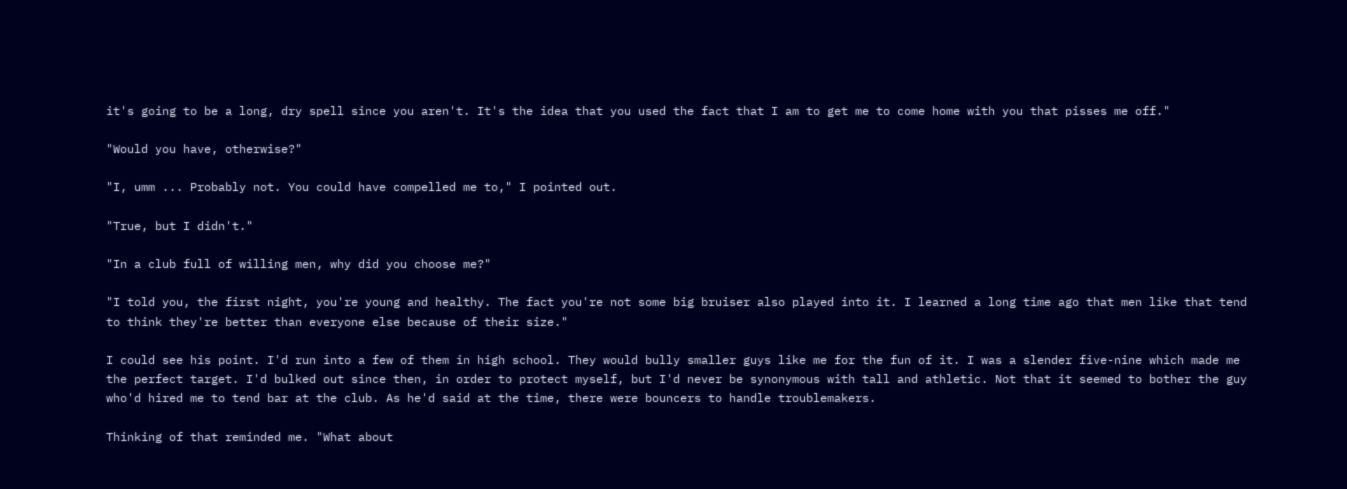it's going to be a long, dry spell since you aren't. It's the idea that you used the fact that I am to get me to come home with you that pisses me off."

"Would you have, otherwise?"

"I, umm ... Probably not. You could have compelled me to," I pointed out.

"True, but I didn't."

"In a club full of willing men, why did you choose me?"

"I told you, the first night, you're young and healthy. The fact you're not some big bruiser also played into it. I learned a long time ago that men like that tend to think they're better than everyone else because of their size."

I could see his point. I'd run into a few of them in high school. They would bully smaller guys like me for the fun of it. I was a slender five-nine which made me the perfect target. I'd bulked out since then, in order to protect myself, but I'd never be synonymous with tall and athletic. Not that it seemed to bother the guy who'd hired me to tend bar at the club. As he'd said at the time, there were bouncers to handle troublemakers.

Thinking of that reminded me. "What about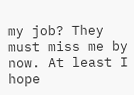my job? They must miss me by now. At least I hope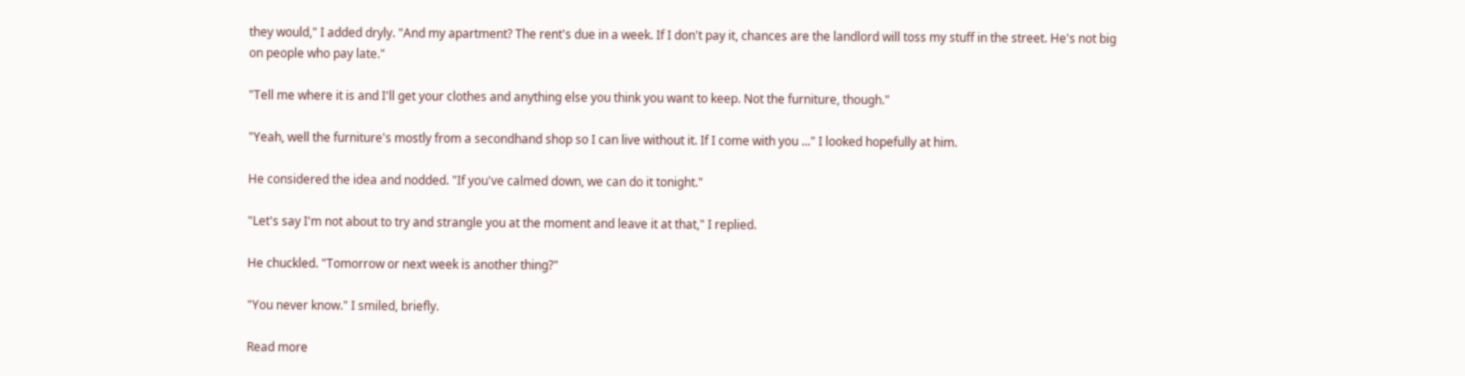they would," I added dryly. "And my apartment? The rent's due in a week. If I don't pay it, chances are the landlord will toss my stuff in the street. He's not big on people who pay late."

"Tell me where it is and I'll get your clothes and anything else you think you want to keep. Not the furniture, though."

"Yeah, well the furniture's mostly from a secondhand shop so I can live without it. If I come with you ..." I looked hopefully at him.

He considered the idea and nodded. "If you've calmed down, we can do it tonight."

"Let's say I'm not about to try and strangle you at the moment and leave it at that," I replied.

He chuckled. "Tomorrow or next week is another thing?"

"You never know." I smiled, briefly.

Read more